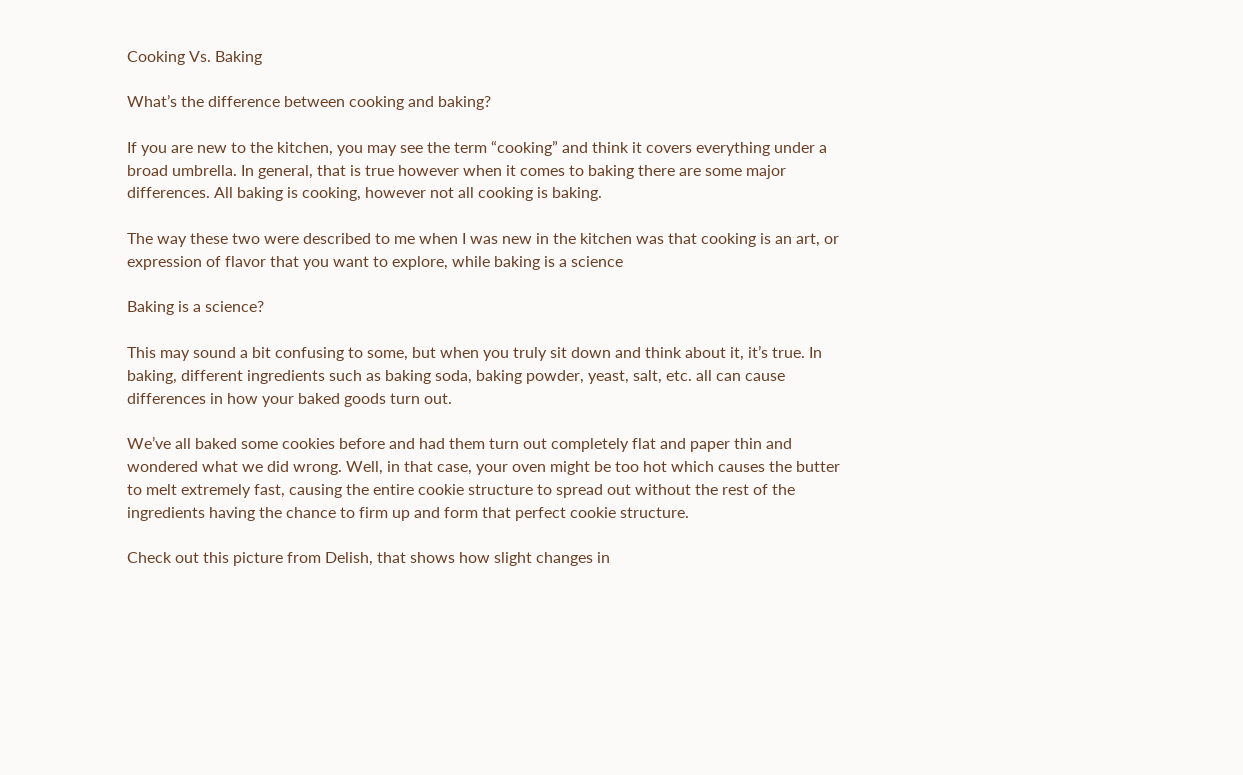Cooking Vs. Baking

What’s the difference between cooking and baking?

If you are new to the kitchen, you may see the term “cooking” and think it covers everything under a broad umbrella. In general, that is true however when it comes to baking there are some major differences. All baking is cooking, however not all cooking is baking.

The way these two were described to me when I was new in the kitchen was that cooking is an art, or expression of flavor that you want to explore, while baking is a science

Baking is a science?

This may sound a bit confusing to some, but when you truly sit down and think about it, it’s true. In baking, different ingredients such as baking soda, baking powder, yeast, salt, etc. all can cause differences in how your baked goods turn out.

We’ve all baked some cookies before and had them turn out completely flat and paper thin and wondered what we did wrong. Well, in that case, your oven might be too hot which causes the butter to melt extremely fast, causing the entire cookie structure to spread out without the rest of the ingredients having the chance to firm up and form that perfect cookie structure.

Check out this picture from Delish, that shows how slight changes in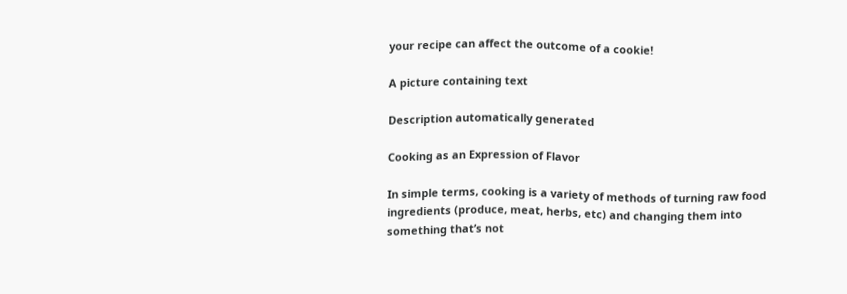your recipe can affect the outcome of a cookie!

A picture containing text

Description automatically generated

Cooking as an Expression of Flavor

In simple terms, cooking is a variety of methods of turning raw food ingredients (produce, meat, herbs, etc) and changing them into something that’s not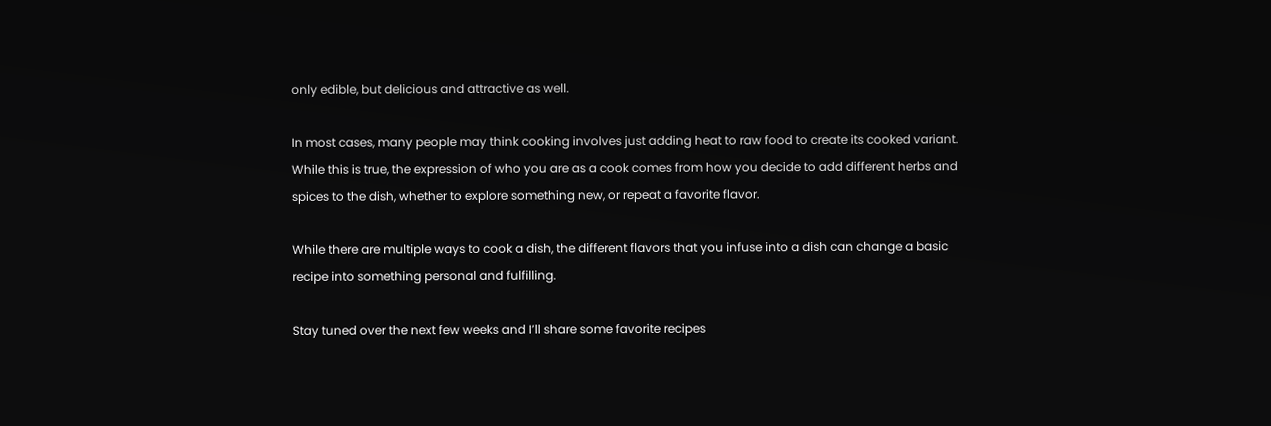only edible, but delicious and attractive as well.

In most cases, many people may think cooking involves just adding heat to raw food to create its cooked variant. While this is true, the expression of who you are as a cook comes from how you decide to add different herbs and spices to the dish, whether to explore something new, or repeat a favorite flavor.

While there are multiple ways to cook a dish, the different flavors that you infuse into a dish can change a basic recipe into something personal and fulfilling.

Stay tuned over the next few weeks and I’ll share some favorite recipes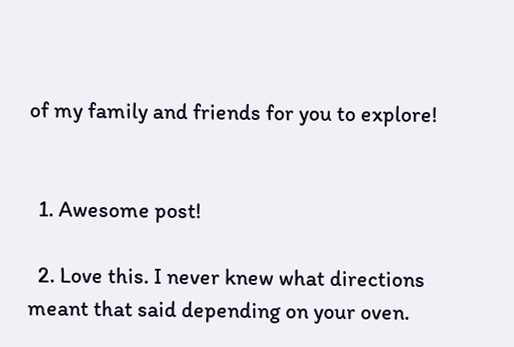of my family and friends for you to explore!


  1. Awesome post!

  2. Love this. I never knew what directions meant that said depending on your oven.